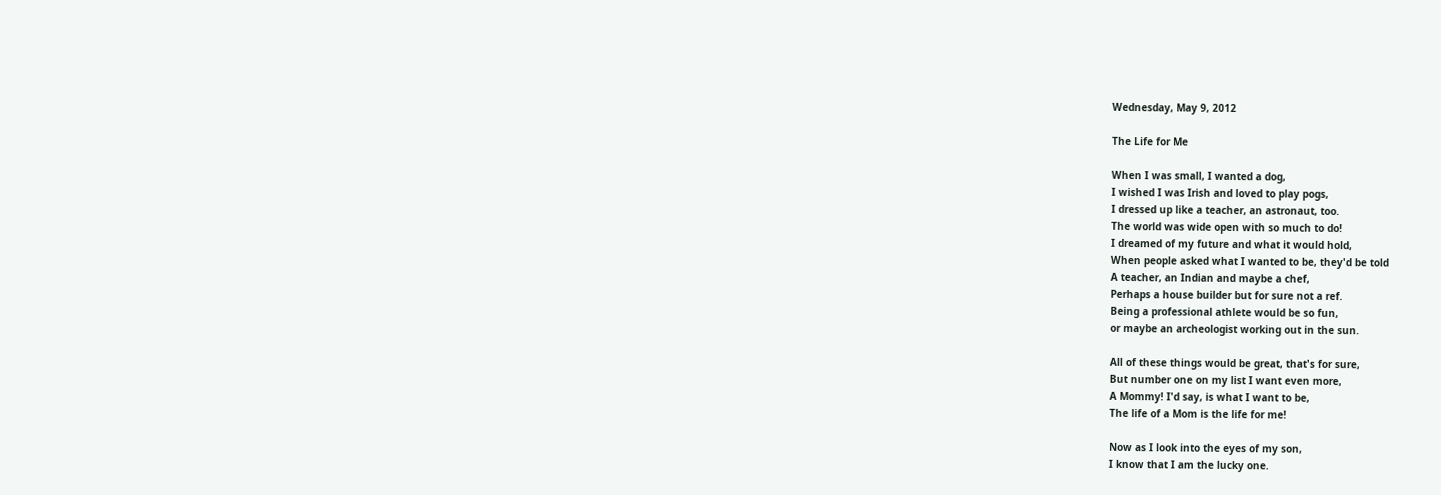Wednesday, May 9, 2012

The Life for Me

When I was small, I wanted a dog,
I wished I was Irish and loved to play pogs,
I dressed up like a teacher, an astronaut, too.
The world was wide open with so much to do!
I dreamed of my future and what it would hold,
When people asked what I wanted to be, they'd be told
A teacher, an Indian and maybe a chef,
Perhaps a house builder but for sure not a ref.
Being a professional athlete would be so fun,
or maybe an archeologist working out in the sun.

All of these things would be great, that's for sure,
But number one on my list I want even more,
A Mommy! I'd say, is what I want to be,
The life of a Mom is the life for me!

Now as I look into the eyes of my son,
I know that I am the lucky one.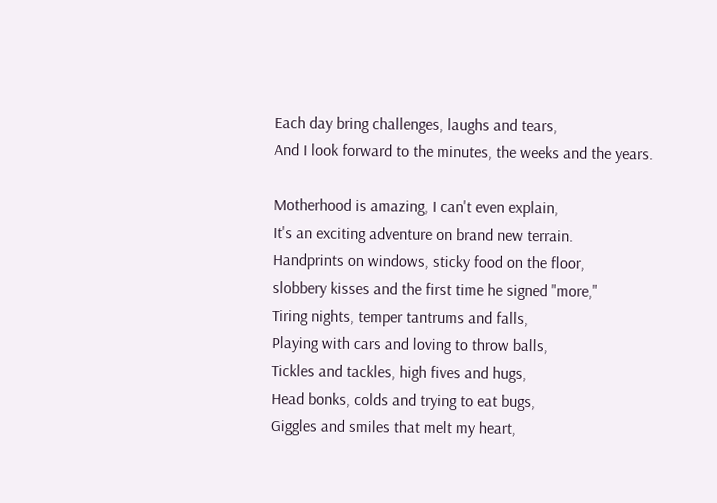Each day bring challenges, laughs and tears,
And I look forward to the minutes, the weeks and the years.

Motherhood is amazing, I can't even explain,
It's an exciting adventure on brand new terrain.
Handprints on windows, sticky food on the floor,
slobbery kisses and the first time he signed "more,"
Tiring nights, temper tantrums and falls,
Playing with cars and loving to throw balls,
Tickles and tackles, high fives and hugs,
Head bonks, colds and trying to eat bugs,
Giggles and smiles that melt my heart,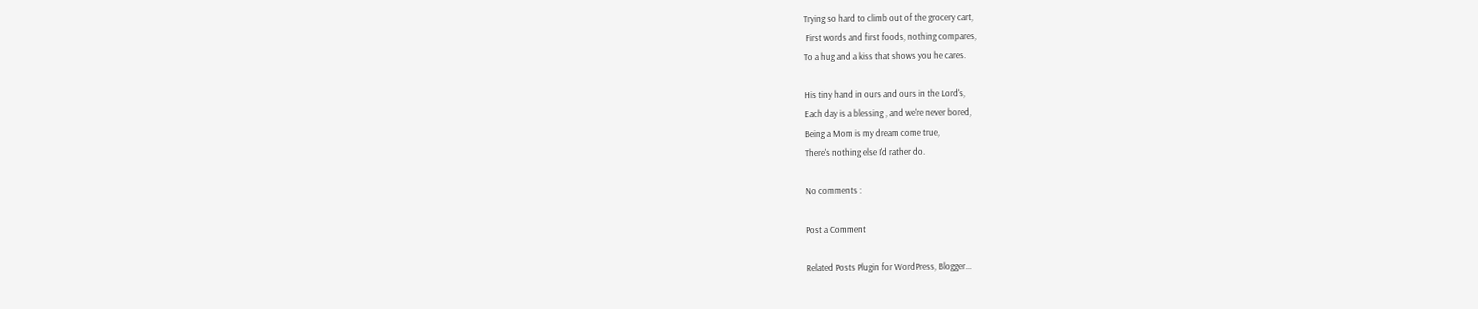Trying so hard to climb out of the grocery cart,
 First words and first foods, nothing compares,
To a hug and a kiss that shows you he cares.

His tiny hand in ours and ours in the Lord's,
Each day is a blessing , and we're never bored,
Being a Mom is my dream come true,
There's nothing else I'd rather do.

No comments :

Post a Comment

Related Posts Plugin for WordPress, Blogger...